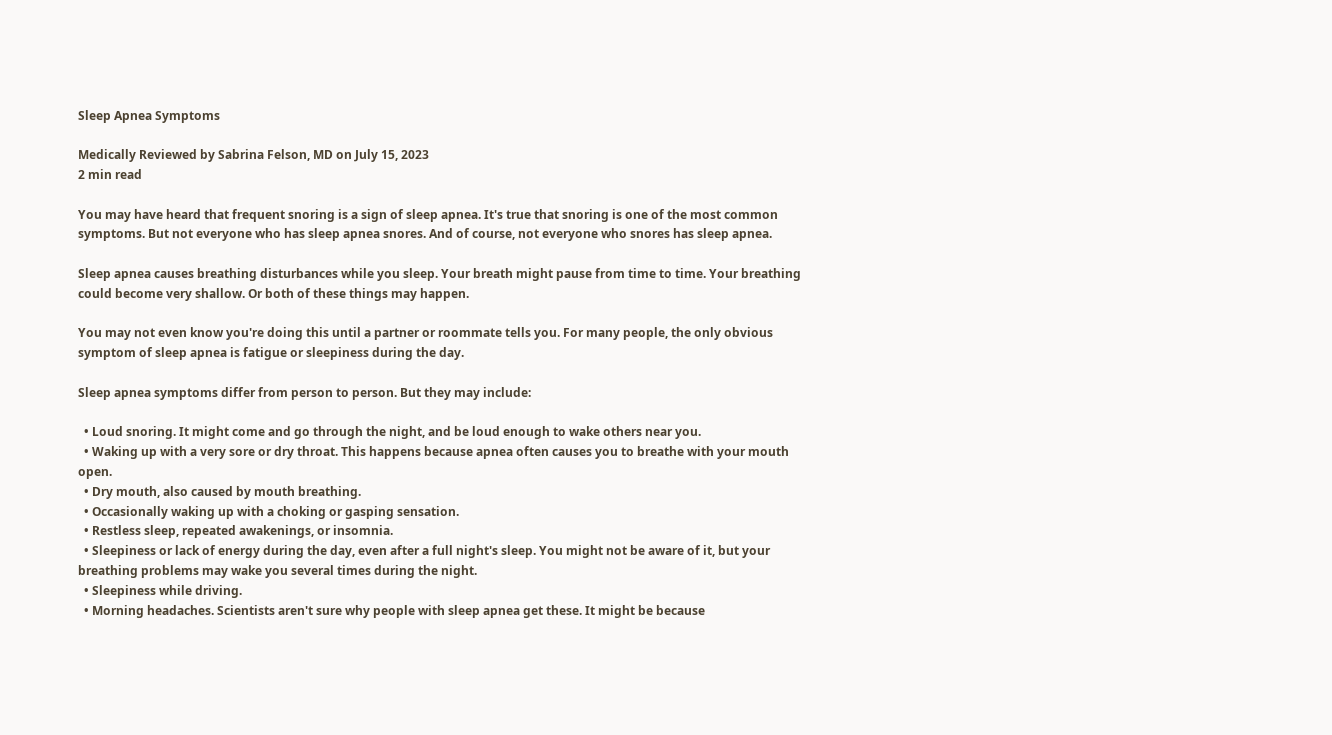Sleep Apnea Symptoms

Medically Reviewed by Sabrina Felson, MD on July 15, 2023
2 min read

You may have heard that frequent snoring is a sign of sleep apnea. It's true that snoring is one of the most common symptoms. But not everyone who has sleep apnea snores. And of course, not everyone who snores has sleep apnea.

Sleep apnea causes breathing disturbances while you sleep. Your breath might pause from time to time. Your breathing could become very shallow. Or both of these things may happen.

You may not even know you're doing this until a partner or roommate tells you. For many people, the only obvious symptom of sleep apnea is fatigue or sleepiness during the day.

Sleep apnea symptoms differ from person to person. But they may include:

  • Loud snoring. It might come and go through the night, and be loud enough to wake others near you.
  • Waking up with a very sore or dry throat. This happens because apnea often causes you to breathe with your mouth open.
  • Dry mouth, also caused by mouth breathing.
  • Occasionally waking up with a choking or gasping sensation.
  • Restless sleep, repeated awakenings, or insomnia.
  • Sleepiness or lack of energy during the day, even after a full night's sleep. You might not be aware of it, but your breathing problems may wake you several times during the night.
  • Sleepiness while driving.
  • Morning headaches. Scientists aren't sure why people with sleep apnea get these. It might be because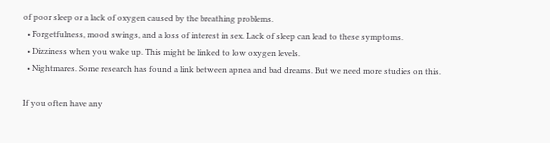of poor sleep or a lack of oxygen caused by the breathing problems.
  • Forgetfulness, mood swings, and a loss of interest in sex. Lack of sleep can lead to these symptoms.
  • Dizziness when you wake up. This might be linked to low oxygen levels.
  • Nightmares. Some research has found a link between apnea and bad dreams. But we need more studies on this.

If you often have any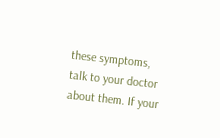these symptoms, talk to your doctor about them. If your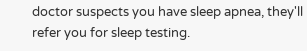doctor suspects you have sleep apnea, they'll refer you for sleep testing.